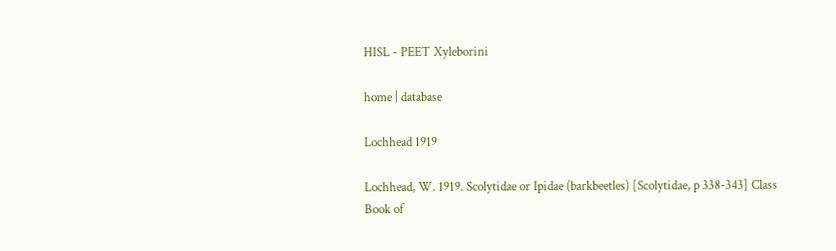HISL - PEET Xyleborini

home | database

Lochhead 1919

Lochhead, W. 1919. Scolytidae or Ipidae (barkbeetles) [Scolytidae, p 338-343] Class Book of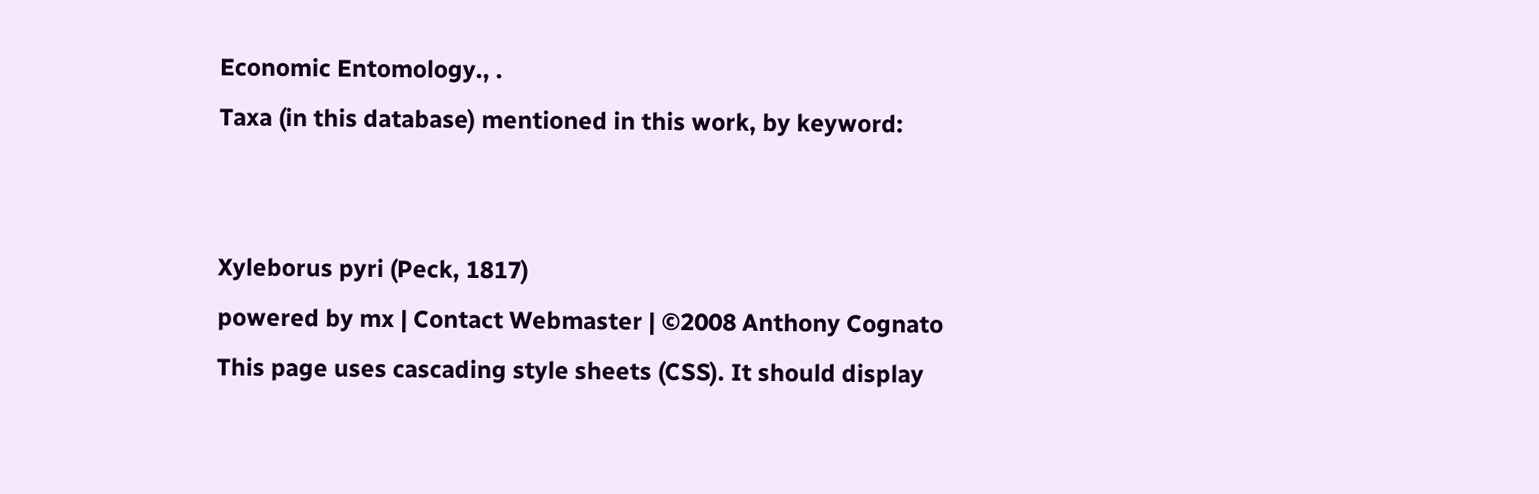Economic Entomology., .
Taxa (in this database) mentioned in this work, by keyword:


Xyleborus pyri (Peck, 1817)
powered by mx | Contact Webmaster | ©2008 Anthony Cognato
This page uses cascading style sheets (CSS). It should display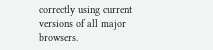correctly using current versions of all major browsers.